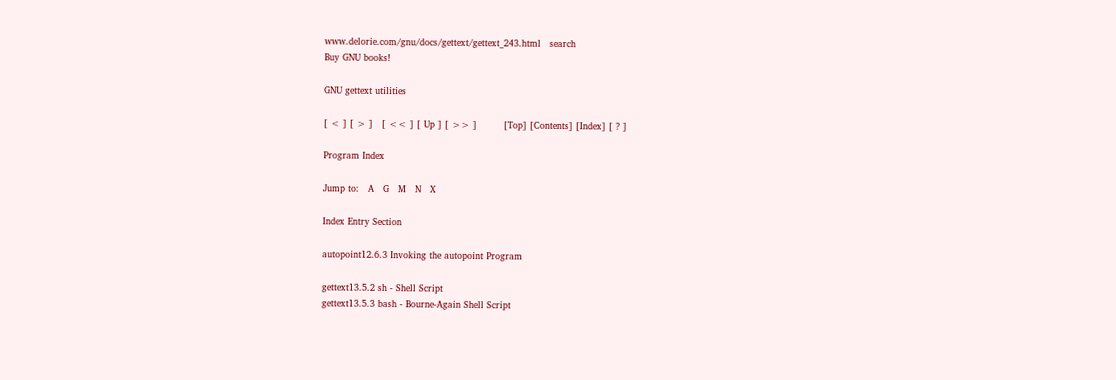www.delorie.com/gnu/docs/gettext/gettext_243.html   search
Buy GNU books!

GNU gettext utilities

[ < ] [ > ]   [ << ] [ Up ] [ >> ]         [Top] [Contents] [Index] [ ? ]

Program Index

Jump to:   A   G   M   N   X

Index Entry Section

autopoint12.6.3 Invoking the autopoint Program

gettext13.5.2 sh - Shell Script
gettext13.5.3 bash - Bourne-Again Shell Script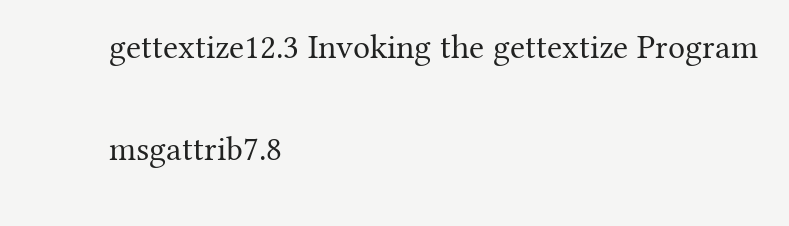gettextize12.3 Invoking the gettextize Program

msgattrib7.8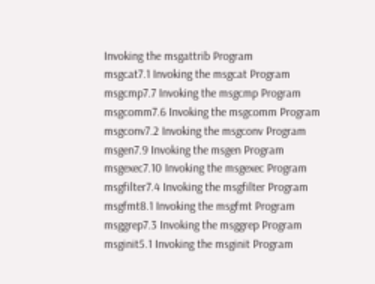Invoking the msgattrib Program
msgcat7.1 Invoking the msgcat Program
msgcmp7.7 Invoking the msgcmp Program
msgcomm7.6 Invoking the msgcomm Program
msgconv7.2 Invoking the msgconv Program
msgen7.9 Invoking the msgen Program
msgexec7.10 Invoking the msgexec Program
msgfilter7.4 Invoking the msgfilter Program
msgfmt8.1 Invoking the msgfmt Program
msggrep7.3 Invoking the msggrep Program
msginit5.1 Invoking the msginit Program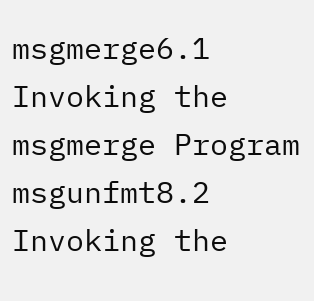msgmerge6.1 Invoking the msgmerge Program
msgunfmt8.2 Invoking the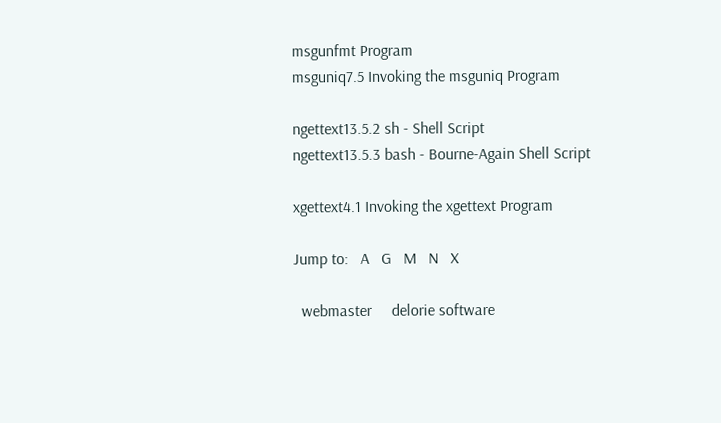msgunfmt Program
msguniq7.5 Invoking the msguniq Program

ngettext13.5.2 sh - Shell Script
ngettext13.5.3 bash - Bourne-Again Shell Script

xgettext4.1 Invoking the xgettext Program

Jump to:   A   G   M   N   X

  webmaster     delorie software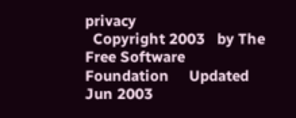privacy
  Copyright 2003   by The Free Software Foundation     Updated Jun 2003